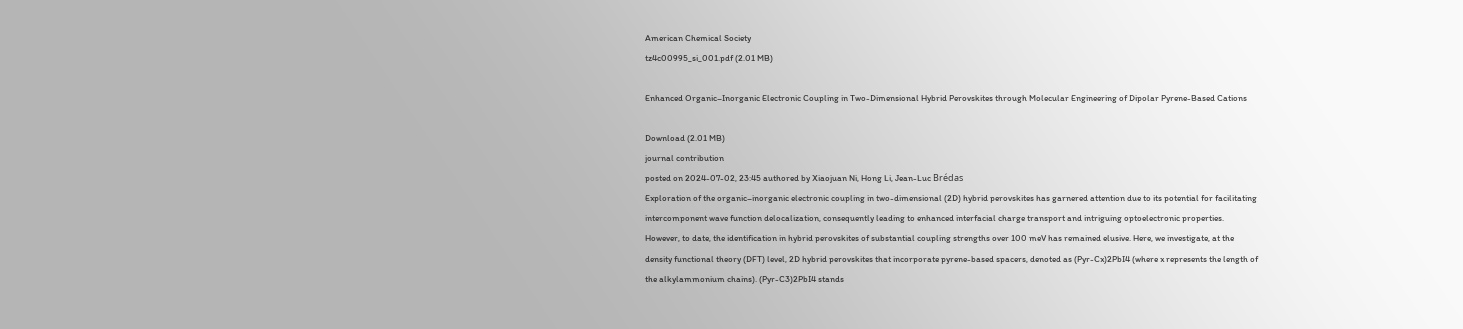American Chemical Society
tz4c00995_si_001.pdf (2.01 MB)

Enhanced Organic–Inorganic Electronic Coupling in Two-Dimensional Hybrid Perovskites through Molecular Engineering of Dipolar Pyrene-Based Cations

Download (2.01 MB)
journal contribution
posted on 2024-07-02, 23:45 authored by Xiaojuan Ni, Hong Li, Jean-Luc Brédas
Exploration of the organic–inorganic electronic coupling in two-dimensional (2D) hybrid perovskites has garnered attention due to its potential for facilitating intercomponent wave function delocalization, consequently leading to enhanced interfacial charge transport and intriguing optoelectronic properties. However, to date, the identification in hybrid perovskites of substantial coupling strengths over 100 meV has remained elusive. Here, we investigate, at the density functional theory (DFT) level, 2D hybrid perovskites that incorporate pyrene-based spacers, denoted as (Pyr-Cx)2PbI4 (where x represents the length of the alkylammonium chains). (Pyr-C3)2PbI4 stands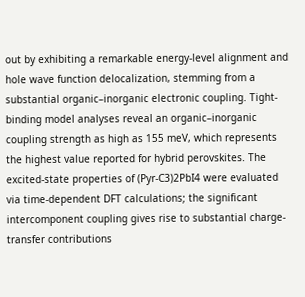out by exhibiting a remarkable energy-level alignment and hole wave function delocalization, stemming from a substantial organic–inorganic electronic coupling. Tight-binding model analyses reveal an organic–inorganic coupling strength as high as 155 meV, which represents the highest value reported for hybrid perovskites. The excited-state properties of (Pyr-C3)2PbI4 were evaluated via time-dependent DFT calculations; the significant intercomponent coupling gives rise to substantial charge-transfer contributions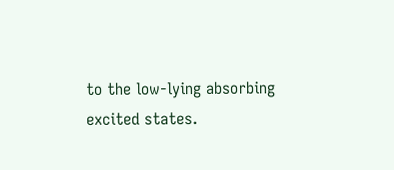to the low-lying absorbing excited states.